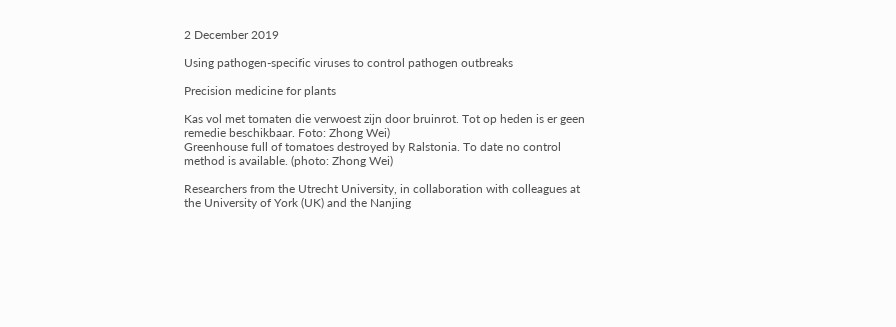2 December 2019

Using pathogen-specific viruses to control pathogen outbreaks

Precision medicine for plants

Kas vol met tomaten die verwoest zijn door bruinrot. Tot op heden is er geen remedie beschikbaar. Foto: Zhong Wei)
Greenhouse full of tomatoes destroyed by Ralstonia. To date no control method is available. (photo: Zhong Wei)

Researchers from the Utrecht University, in collaboration with colleagues at the University of York (UK) and the Nanjing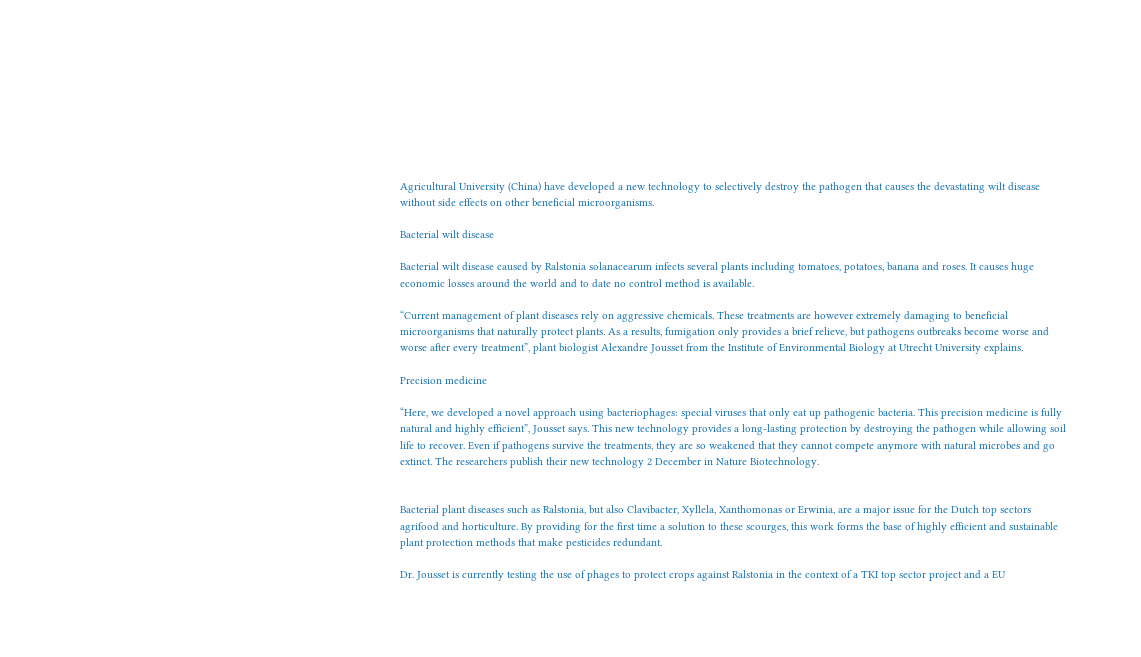Agricultural University (China) have developed a new technology to selectively destroy the pathogen that causes the devastating wilt disease without side effects on other beneficial microorganisms.

Bacterial wilt disease

Bacterial wilt disease caused by Ralstonia solanacearum infects several plants including tomatoes, potatoes, banana and roses. It causes huge economic losses around the world and to date no control method is available.

“Current management of plant diseases rely on aggressive chemicals. These treatments are however extremely damaging to beneficial microorganisms that naturally protect plants. As a results, fumigation only provides a brief relieve, but pathogens outbreaks become worse and worse after every treatment”, plant biologist Alexandre Jousset from the Institute of Environmental Biology at Utrecht University explains.

Precision medicine

“Here, we developed a novel approach using bacteriophages: special viruses that only eat up pathogenic bacteria. This precision medicine is fully natural and highly efficient”, Jousset says. This new technology provides a long-lasting protection by destroying the pathogen while allowing soil life to recover. Even if pathogens survive the treatments, they are so weakened that they cannot compete anymore with natural microbes and go extinct. The researchers publish their new technology 2 December in Nature Biotechnology.


Bacterial plant diseases such as Ralstonia, but also Clavibacter, Xyllela, Xanthomonas or Erwinia, are a major issue for the Dutch top sectors agrifood and horticulture. By providing for the first time a solution to these scourges, this work forms the base of highly efficient and sustainable plant protection methods that make pesticides redundant.

Dr. Jousset is currently testing the use of phages to protect crops against Ralstonia in the context of a TKI top sector project and a EU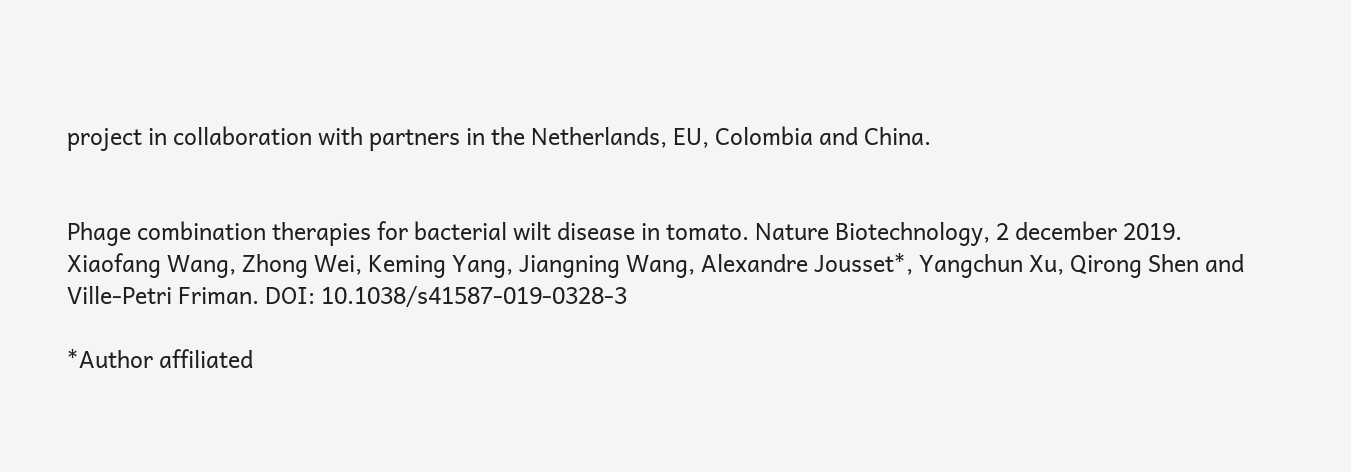project in collaboration with partners in the Netherlands, EU, Colombia and China.


Phage combination therapies for bacterial wilt disease in tomato. Nature Biotechnology, 2 december 2019. Xiaofang Wang, Zhong Wei, Keming Yang, Jiangning Wang, Alexandre Jousset*, Yangchun Xu, Qirong Shen and Ville-Petri Friman. DOI: 10.1038/s41587-019-0328-3

*Author affiliated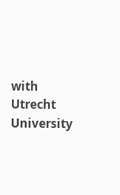with Utrecht University